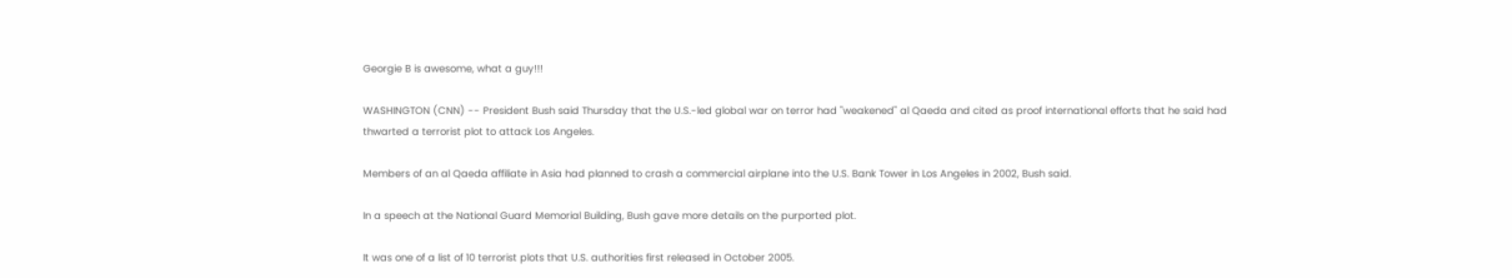Georgie B is awesome, what a guy!!!

WASHINGTON (CNN) -- President Bush said Thursday that the U.S.-led global war on terror had "weakened" al Qaeda and cited as proof international efforts that he said had thwarted a terrorist plot to attack Los Angeles.

Members of an al Qaeda affiliate in Asia had planned to crash a commercial airplane into the U.S. Bank Tower in Los Angeles in 2002, Bush said.

In a speech at the National Guard Memorial Building, Bush gave more details on the purported plot.

It was one of a list of 10 terrorist plots that U.S. authorities first released in October 2005.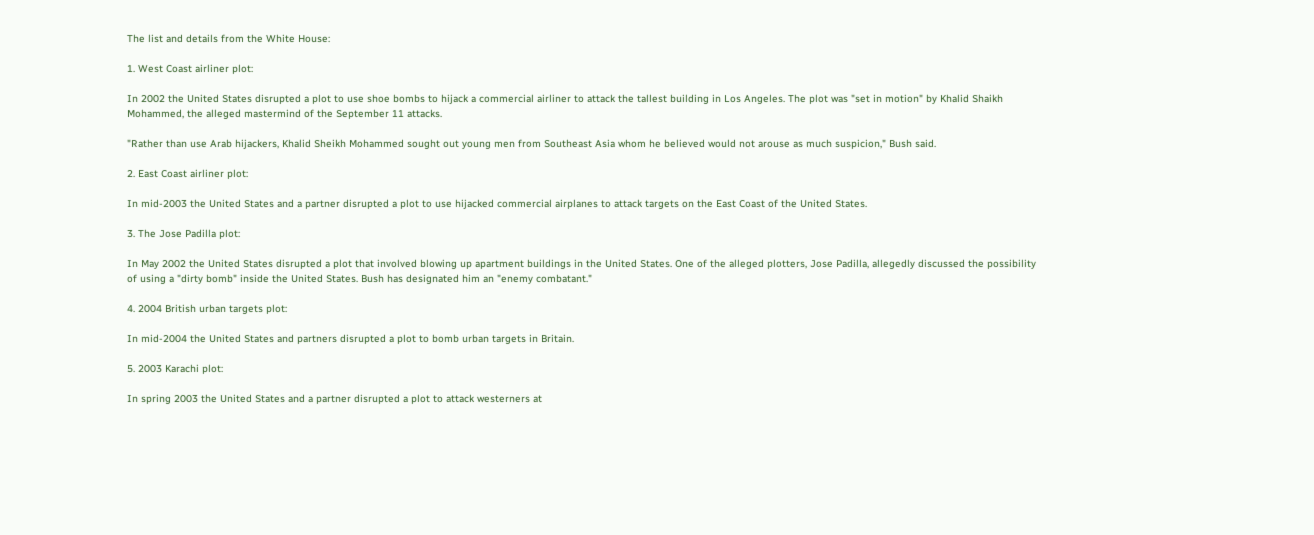The list and details from the White House:

1. West Coast airliner plot:

In 2002 the United States disrupted a plot to use shoe bombs to hijack a commercial airliner to attack the tallest building in Los Angeles. The plot was "set in motion" by Khalid Shaikh Mohammed, the alleged mastermind of the September 11 attacks.

"Rather than use Arab hijackers, Khalid Sheikh Mohammed sought out young men from Southeast Asia whom he believed would not arouse as much suspicion," Bush said.

2. East Coast airliner plot:

In mid-2003 the United States and a partner disrupted a plot to use hijacked commercial airplanes to attack targets on the East Coast of the United States.

3. The Jose Padilla plot:

In May 2002 the United States disrupted a plot that involved blowing up apartment buildings in the United States. One of the alleged plotters, Jose Padilla, allegedly discussed the possibility of using a "dirty bomb" inside the United States. Bush has designated him an "enemy combatant."

4. 2004 British urban targets plot:

In mid-2004 the United States and partners disrupted a plot to bomb urban targets in Britain.

5. 2003 Karachi plot:

In spring 2003 the United States and a partner disrupted a plot to attack westerners at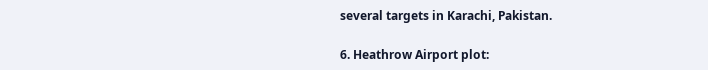several targets in Karachi, Pakistan.

6. Heathrow Airport plot: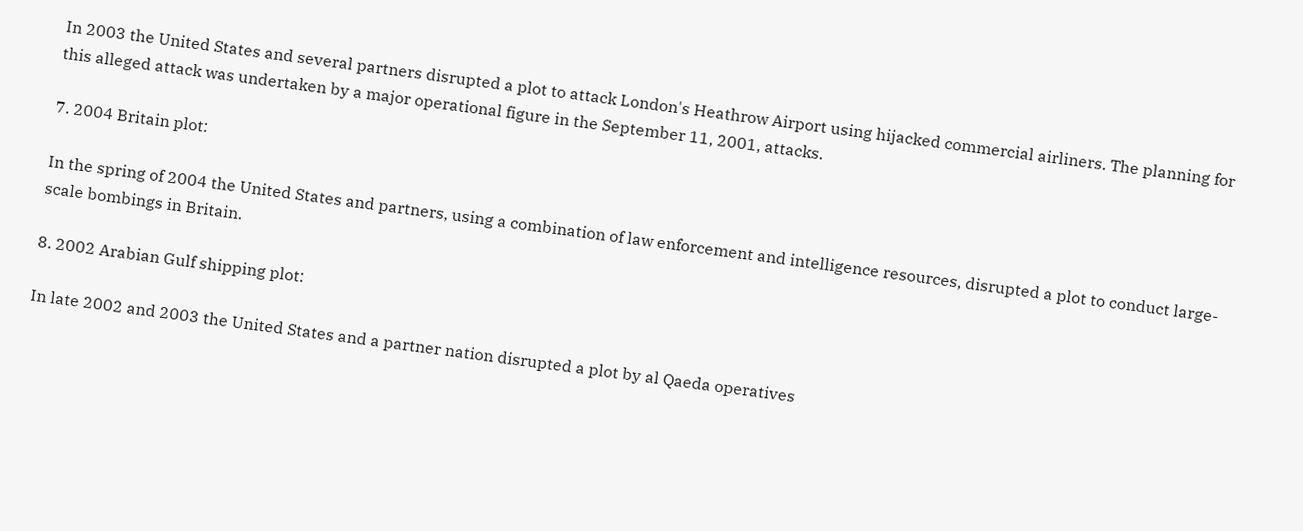In 2003 the United States and several partners disrupted a plot to attack London's Heathrow Airport using hijacked commercial airliners. The planning for this alleged attack was undertaken by a major operational figure in the September 11, 2001, attacks.

7. 2004 Britain plot:

In the spring of 2004 the United States and partners, using a combination of law enforcement and intelligence resources, disrupted a plot to conduct large-scale bombings in Britain.

8. 2002 Arabian Gulf shipping plot:

In late 2002 and 2003 the United States and a partner nation disrupted a plot by al Qaeda operatives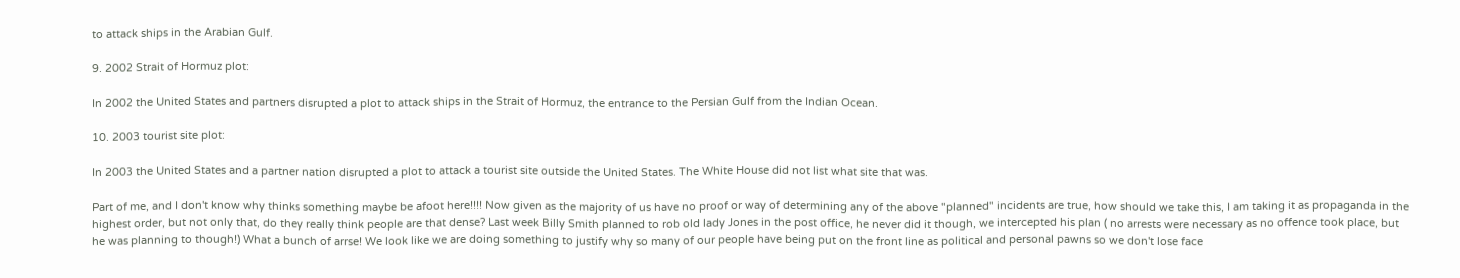to attack ships in the Arabian Gulf.

9. 2002 Strait of Hormuz plot:

In 2002 the United States and partners disrupted a plot to attack ships in the Strait of Hormuz, the entrance to the Persian Gulf from the Indian Ocean.

10. 2003 tourist site plot:

In 2003 the United States and a partner nation disrupted a plot to attack a tourist site outside the United States. The White House did not list what site that was.

Part of me, and I don't know why thinks something maybe be afoot here!!!! Now given as the majority of us have no proof or way of determining any of the above "planned" incidents are true, how should we take this, I am taking it as propaganda in the highest order, but not only that, do they really think people are that dense? Last week Billy Smith planned to rob old lady Jones in the post office, he never did it though, we intercepted his plan ( no arrests were necessary as no offence took place, but he was planning to though!) What a bunch of arrse! We look like we are doing something to justify why so many of our people have being put on the front line as political and personal pawns so we don't lose face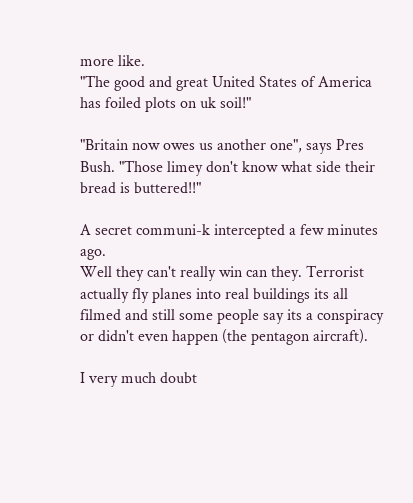more like.
"The good and great United States of America has foiled plots on uk soil!"

"Britain now owes us another one", says Pres Bush. "Those limey don't know what side their bread is buttered!!"

A secret communi-k intercepted a few minutes ago.
Well they can't really win can they. Terrorist actually fly planes into real buildings its all filmed and still some people say its a conspiracy or didn't even happen (the pentagon aircraft).

I very much doubt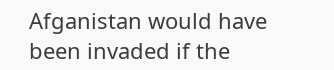Afganistan would have been invaded if the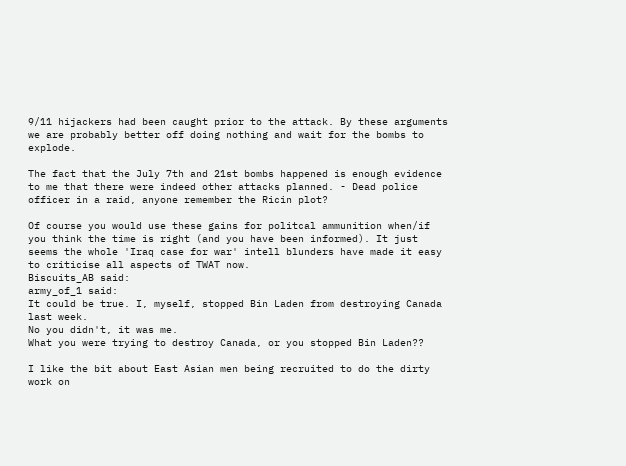9/11 hijackers had been caught prior to the attack. By these arguments we are probably better off doing nothing and wait for the bombs to explode.

The fact that the July 7th and 21st bombs happened is enough evidence to me that there were indeed other attacks planned. - Dead police officer in a raid, anyone remember the Ricin plot?

Of course you would use these gains for politcal ammunition when/if you think the time is right (and you have been informed). It just seems the whole 'Iraq case for war' intell blunders have made it easy to criticise all aspects of TWAT now.
Biscuits_AB said:
army_of_1 said:
It could be true. I, myself, stopped Bin Laden from destroying Canada last week.
No you didn't, it was me.
What you were trying to destroy Canada, or you stopped Bin Laden??

I like the bit about East Asian men being recruited to do the dirty work on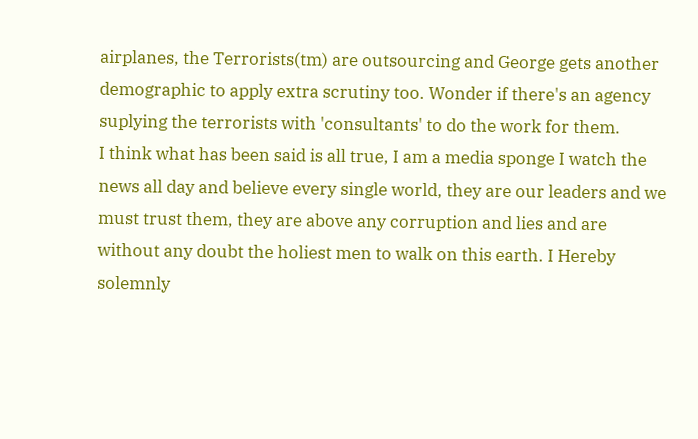airplanes, the Terrorists(tm) are outsourcing and George gets another demographic to apply extra scrutiny too. Wonder if there's an agency suplying the terrorists with 'consultants' to do the work for them.
I think what has been said is all true, I am a media sponge I watch the news all day and believe every single world, they are our leaders and we must trust them, they are above any corruption and lies and are without any doubt the holiest men to walk on this earth. I Hereby solemnly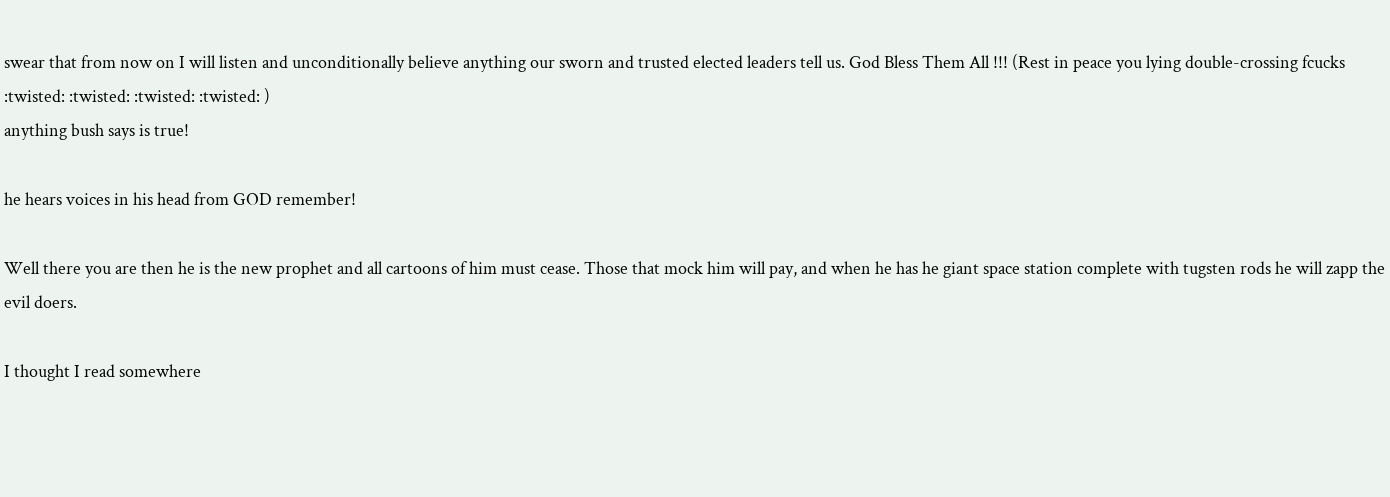swear that from now on I will listen and unconditionally believe anything our sworn and trusted elected leaders tell us. God Bless Them All !!! (Rest in peace you lying double-crossing fcucks :twisted: :twisted: :twisted: :twisted: )
anything bush says is true!

he hears voices in his head from GOD remember!

Well there you are then he is the new prophet and all cartoons of him must cease. Those that mock him will pay, and when he has he giant space station complete with tugsten rods he will zapp the evil doers.

I thought I read somewhere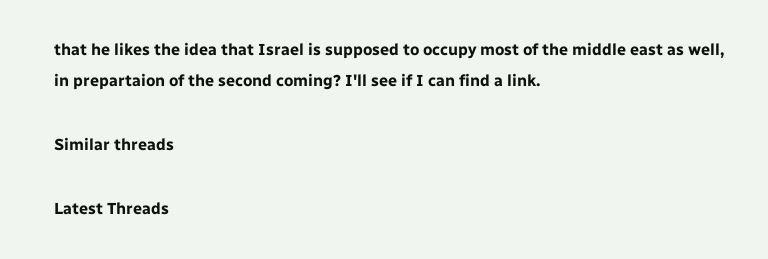that he likes the idea that Israel is supposed to occupy most of the middle east as well, in prepartaion of the second coming? I'll see if I can find a link.

Similar threads

Latest Threads